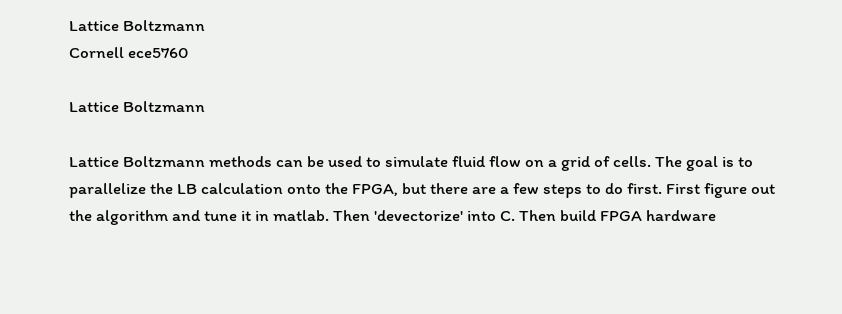Lattice Boltzmann
Cornell ece5760

Lattice Boltzmann

Lattice Boltzmann methods can be used to simulate fluid flow on a grid of cells. The goal is to parallelize the LB calculation onto the FPGA, but there are a few steps to do first. First figure out the algorithm and tune it in matlab. Then 'devectorize' into C. Then build FPGA hardware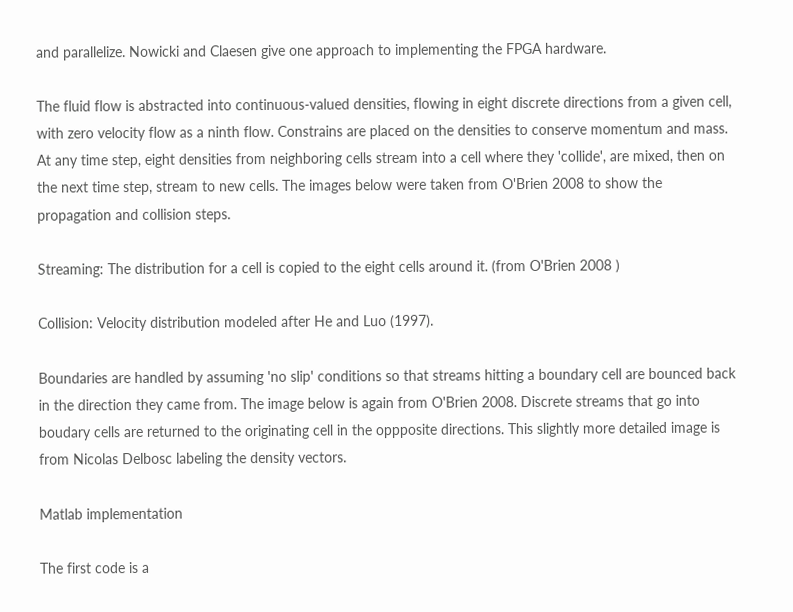and parallelize. Nowicki and Claesen give one approach to implementing the FPGA hardware.

The fluid flow is abstracted into continuous-valued densities, flowing in eight discrete directions from a given cell, with zero velocity flow as a ninth flow. Constrains are placed on the densities to conserve momentum and mass. At any time step, eight densities from neighboring cells stream into a cell where they 'collide', are mixed, then on the next time step, stream to new cells. The images below were taken from O'Brien 2008 to show the propagation and collision steps.

Streaming: The distribution for a cell is copied to the eight cells around it. (from O'Brien 2008 )

Collision: Velocity distribution modeled after He and Luo (1997).

Boundaries are handled by assuming 'no slip' conditions so that streams hitting a boundary cell are bounced back in the direction they came from. The image below is again from O'Brien 2008. Discrete streams that go into boudary cells are returned to the originating cell in the oppposite directions. This slightly more detailed image is from Nicolas Delbosc labeling the density vectors.

Matlab implementation

The first code is a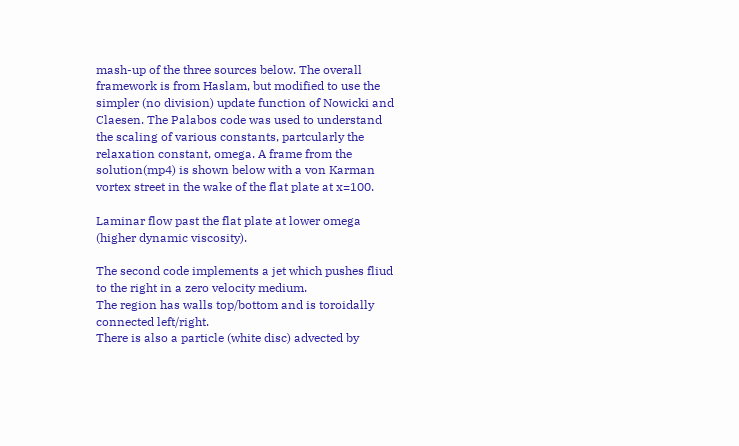mash-up of the three sources below. The overall framework is from Haslam, but modified to use the simpler (no division) update function of Nowicki and Claesen. The Palabos code was used to understand the scaling of various constants, partcularly the relaxation constant, omega. A frame from the solution(mp4) is shown below with a von Karman vortex street in the wake of the flat plate at x=100.

Laminar flow past the flat plate at lower omega (higher dynamic viscosity).

The second code implements a jet which pushes fliud to the right in a zero velocity medium.
The region has walls top/bottom and is toroidally connected left/right.
There is also a particle (white disc) advected by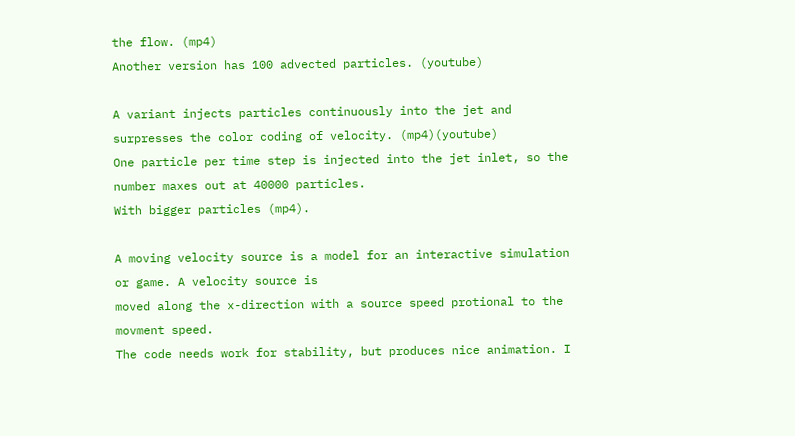the flow. (mp4)
Another version has 100 advected particles. (youtube)

A variant injects particles continuously into the jet and surpresses the color coding of velocity. (mp4)(youtube)
One particle per time step is injected into the jet inlet, so the number maxes out at 40000 particles.
With bigger particles (mp4).

A moving velocity source is a model for an interactive simulation or game. A velocity source is
moved along the x-direction with a source speed protional to the movment speed.
The code needs work for stability, but produces nice animation. I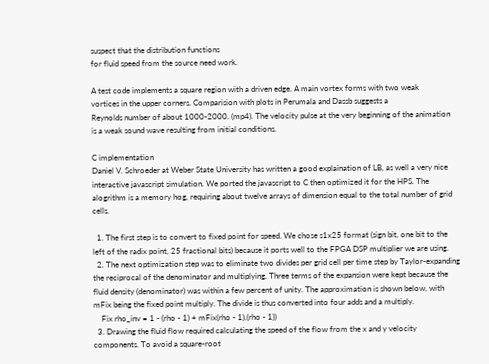suspect that the distribution functions
for fluid speed from the source need work.

A test code implements a square region with a driven edge. A main vortex forms with two weak
vortices in the upper corners. Comparision with plots in Perumala and Dassb suggests a
Reynolds number of about 1000-2000. (mp4). The velocity pulse at the very beginning of the animation
is a weak sound wave resulting from initial conditions.

C implementation
Daniel V. Schroeder at Weber State University has written a good explaination of LB, as well a very nice interactive javascript simulation. We ported the javascript to C then optimized it for the HPS. The alogrithm is a memory hog, requiring about twelve arrays of dimension equal to the total number of grid cells.

  1. The first step is to convert to fixed point for speed. We chose s1x25 format (sign bit, one bit to the left of the radix point, 25 fractional bits) because it ports well to the FPGA DSP multiplier we are using.
  2. The next optimization step was to eliminate two divides per grid cell per time step by Taylor-expanding the reciprocal of the denominator and multiplying. Three terms of the expansion were kept because the fluid density (denominator) was within a few percent of unity. The approximation is shown below, with mFix being the fixed point multiply. The divide is thus converted into four adds and a multiply.
    Fix rho_inv = 1 - (rho - 1) + mFix(rho - 1),(rho - 1))
  3. Drawing the fluid flow required calculating the speed of the flow from the x and y velocity components. To avoid a square-root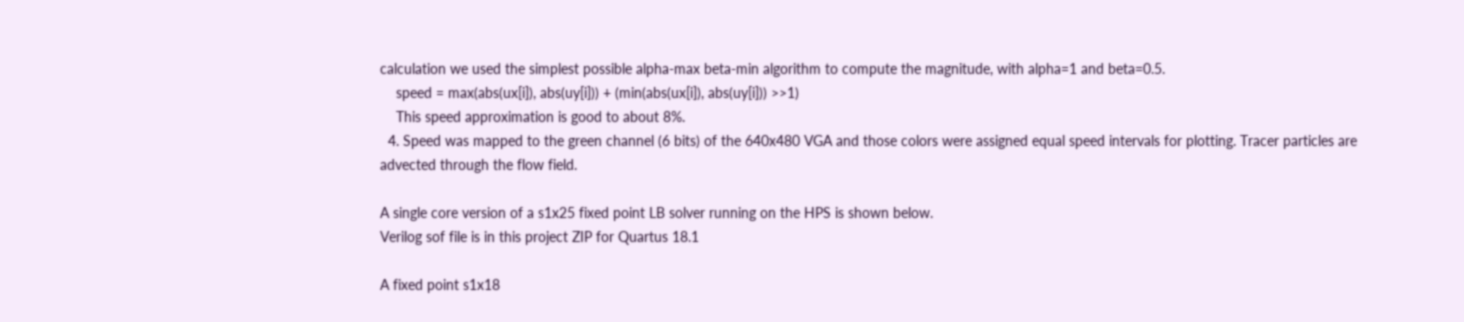calculation we used the simplest possible alpha-max beta-min algorithm to compute the magnitude, with alpha=1 and beta=0.5.
    speed = max(abs(ux[i]), abs(uy[i])) + (min(abs(ux[i]), abs(uy[i])) >>1)
    This speed approximation is good to about 8%.
  4. Speed was mapped to the green channel (6 bits) of the 640x480 VGA and those colors were assigned equal speed intervals for plotting. Tracer particles are advected through the flow field.

A single core version of a s1x25 fixed point LB solver running on the HPS is shown below.
Verilog sof file is in this project ZIP for Quartus 18.1

A fixed point s1x18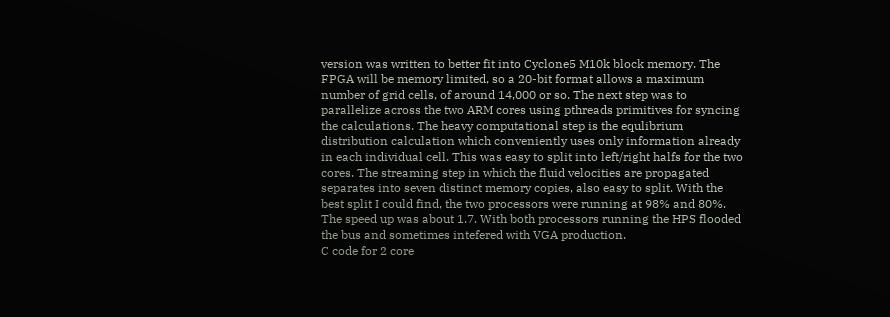version was written to better fit into Cyclone5 M10k block memory. The FPGA will be memory limited, so a 20-bit format allows a maximum number of grid cells, of around 14,000 or so. The next step was to parallelize across the two ARM cores using pthreads primitives for syncing the calculations. The heavy computational step is the equlibrium distribution calculation which conveniently uses only information already in each individual cell. This was easy to split into left/right halfs for the two cores. The streaming step in which the fluid velocities are propagated separates into seven distinct memory copies, also easy to split. With the best split I could find, the two processors were running at 98% and 80%. The speed up was about 1.7. With both processors running the HPS flooded the bus and sometimes intefered with VGA production.
C code for 2 core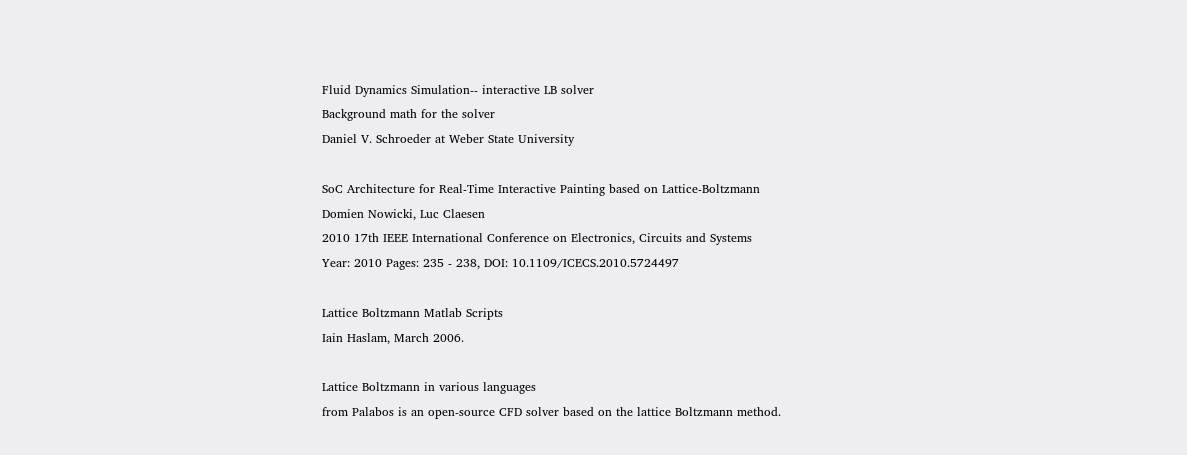Fluid Dynamics Simulation-- interactive LB solver
Background math for the solver
Daniel V. Schroeder at Weber State University

SoC Architecture for Real-Time Interactive Painting based on Lattice-Boltzmann
Domien Nowicki, Luc Claesen
2010 17th IEEE International Conference on Electronics, Circuits and Systems
Year: 2010 Pages: 235 - 238, DOI: 10.1109/ICECS.2010.5724497

Lattice Boltzmann Matlab Scripts
Iain Haslam, March 2006.

Lattice Boltzmann in various languages
from Palabos is an open-source CFD solver based on the lattice Boltzmann method.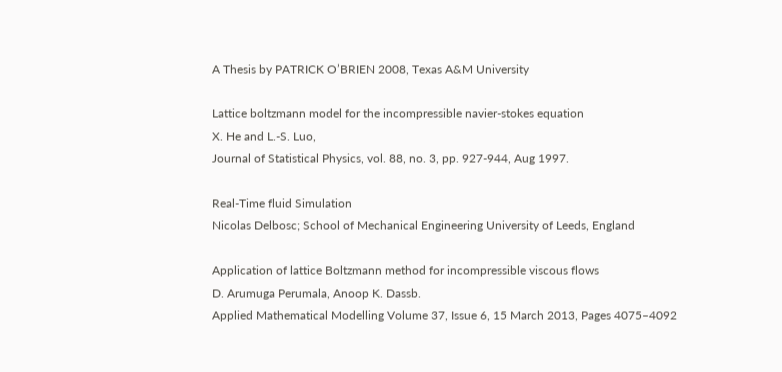A Thesis by PATRICK O’BRIEN 2008, Texas A&M University

Lattice boltzmann model for the incompressible navier-stokes equation
X. He and L.-S. Luo,
Journal of Statistical Physics, vol. 88, no. 3, pp. 927-944, Aug 1997.

Real-Time fluid Simulation
Nicolas Delbosc; School of Mechanical Engineering University of Leeds, England

Application of lattice Boltzmann method for incompressible viscous flows
D. Arumuga Perumala, Anoop K. Dassb.
Applied Mathematical Modelling Volume 37, Issue 6, 15 March 2013, Pages 4075–4092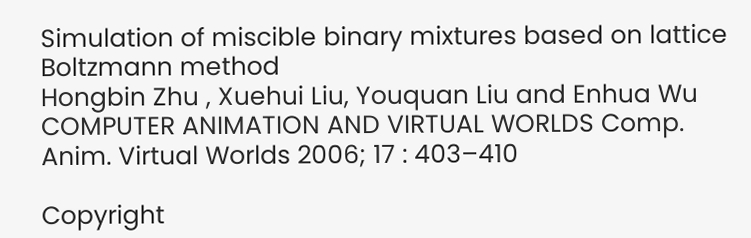Simulation of miscible binary mixtures based on lattice Boltzmann method
Hongbin Zhu , Xuehui Liu, Youquan Liu and Enhua Wu
COMPUTER ANIMATION AND VIRTUAL WORLDS Comp. Anim. Virtual Worlds 2006; 17 : 403–410

Copyright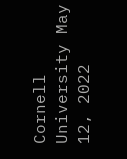Cornell University May 12, 2022